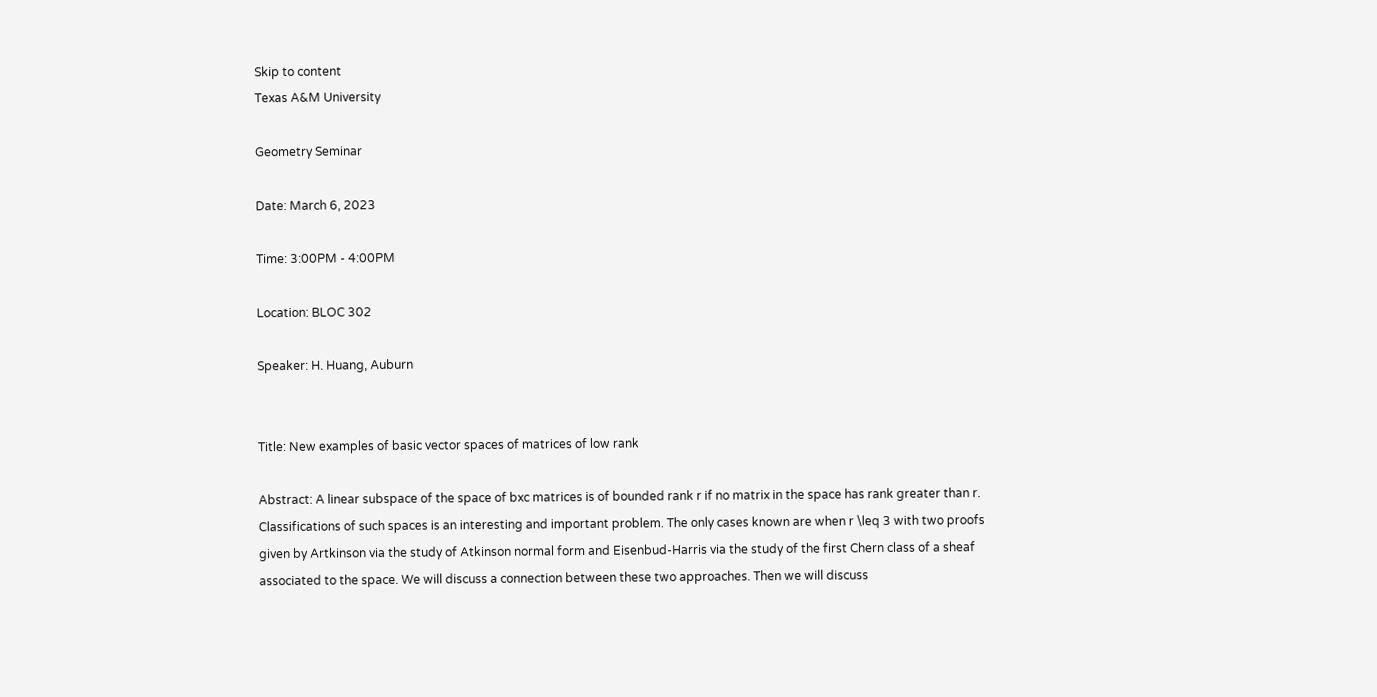Skip to content
Texas A&M University

Geometry Seminar

Date: March 6, 2023

Time: 3:00PM - 4:00PM

Location: BLOC 302

Speaker: H. Huang, Auburn


Title: New examples of basic vector spaces of matrices of low rank

Abstract: A linear subspace of the space of bxc matrices is of bounded rank r if no matrix in the space has rank greater than r. Classifications of such spaces is an interesting and important problem. The only cases known are when r \leq 3 with two proofs given by Artkinson via the study of Atkinson normal form and Eisenbud-Harris via the study of the first Chern class of a sheaf associated to the space. We will discuss a connection between these two approaches. Then we will discuss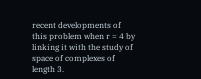recent developments of this problem when r = 4 by linking it with the study of space of complexes of length 3.